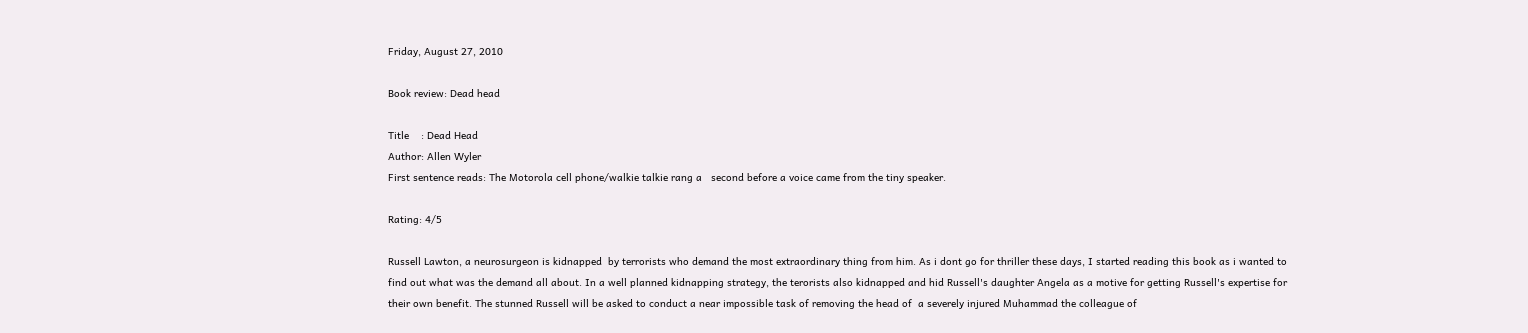Friday, August 27, 2010

Book review: Dead head

Title    : Dead Head
Author: Allen Wyler
First sentence reads: The Motorola cell phone/walkie talkie rang a   second before a voice came from the tiny speaker.

Rating: 4/5

Russell Lawton, a neurosurgeon is kidnapped  by terrorists who demand the most extraordinary thing from him. As i dont go for thriller these days, I started reading this book as i wanted to find out what was the demand all about. In a well planned kidnapping strategy, the terorists also kidnapped and hid Russell's daughter Angela as a motive for getting Russell's expertise for their own benefit. The stunned Russell will be asked to conduct a near impossible task of removing the head of  a severely injured Muhammad the colleague of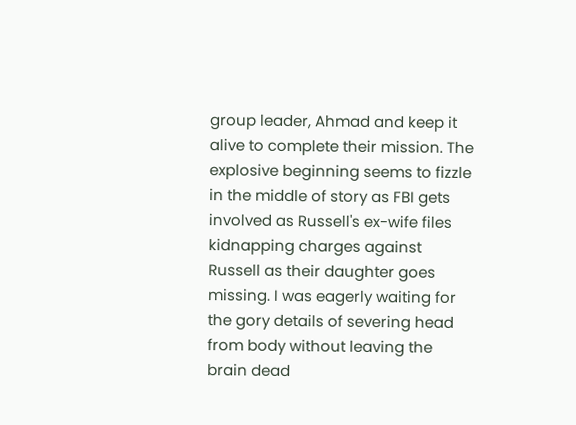group leader, Ahmad and keep it alive to complete their mission. The explosive beginning seems to fizzle in the middle of story as FBI gets involved as Russell's ex-wife files kidnapping charges against Russell as their daughter goes missing. I was eagerly waiting for the gory details of severing head from body without leaving the brain dead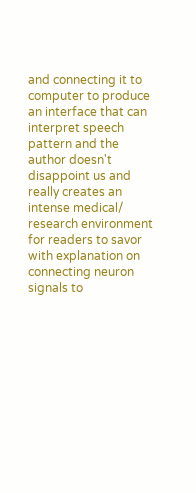and connecting it to computer to produce an interface that can interpret speech pattern and the author doesn't disappoint us and  really creates an intense medical/ research environment for readers to savor with explanation on connecting neuron signals to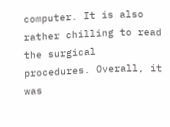computer. It is also rather chilling to read the surgical procedures. Overall, it was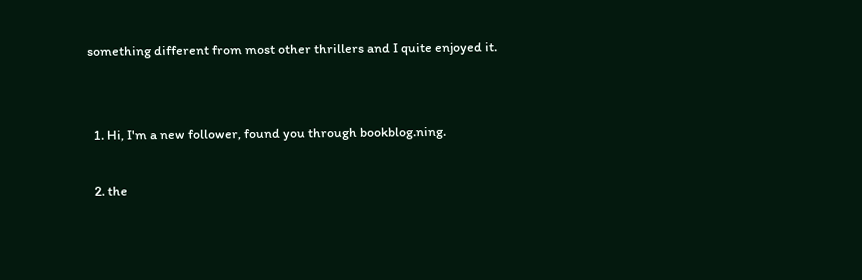something different from most other thrillers and I quite enjoyed it.


  1. Hi, I'm a new follower, found you through bookblog.ning.

  2. the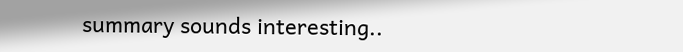summary sounds interesting..